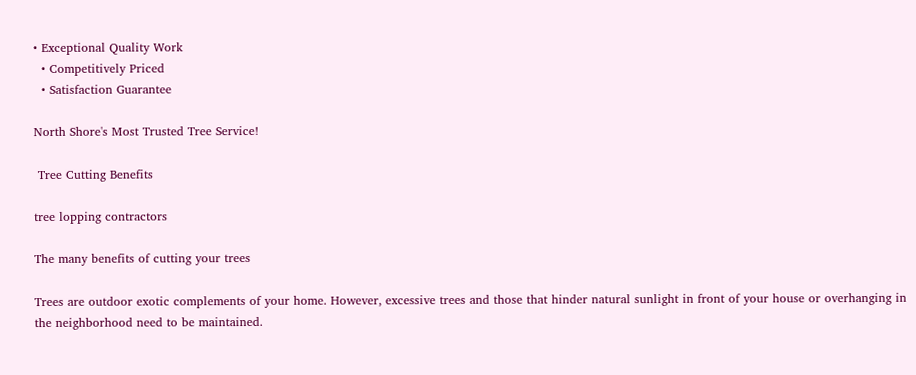• Exceptional Quality Work
  • Competitively Priced
  • Satisfaction Guarantee

North Shore's Most Trusted Tree Service!

 Tree Cutting Benefits

tree lopping contractors

The many benefits of cutting your trees

Trees are outdoor exotic complements of your home. However, excessive trees and those that hinder natural sunlight in front of your house or overhanging in the neighborhood need to be maintained.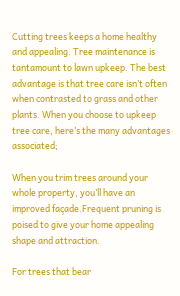Cutting trees keeps a home healthy and appealing. Tree maintenance is tantamount to lawn upkeep. The best advantage is that tree care isn’t often when contrasted to grass and other plants. When you choose to upkeep tree care, here’s the many advantages associated;

When you trim trees around your whole property, you’ll have an improved façade.Frequent pruning is poised to give your home appealing shape and attraction.

For trees that bear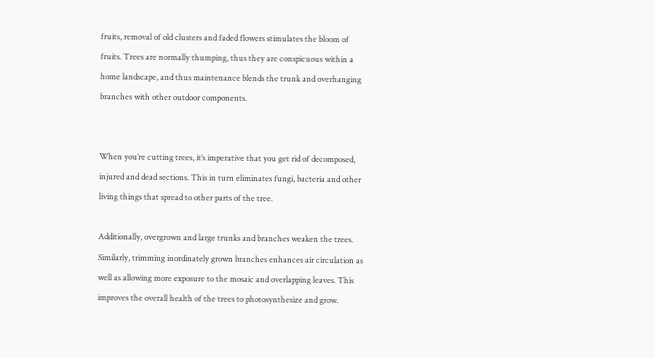fruits, removal of old clusters and faded flowers stimulates the bloom of fruits. Trees are normally thumping, thus they are conspicuous within a home landscape, and thus maintenance blends the trunk and overhanging branches with other outdoor components.


When you’re cutting trees, it’s imperative that you get rid of decomposed, injured and dead sections. This in turn eliminates fungi, bacteria and other living things that spread to other parts of the tree.

Additionally, overgrown and large trunks and branches weaken the trees. Similarly, trimming inordinately grown branches enhances air circulation as well as allowing more exposure to the mosaic and overlapping leaves. This improves the overall health of the trees to photosynthesize and grow.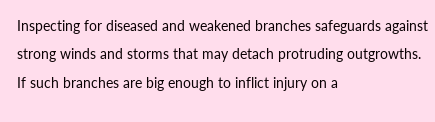Inspecting for diseased and weakened branches safeguards against strong winds and storms that may detach protruding outgrowths. If such branches are big enough to inflict injury on a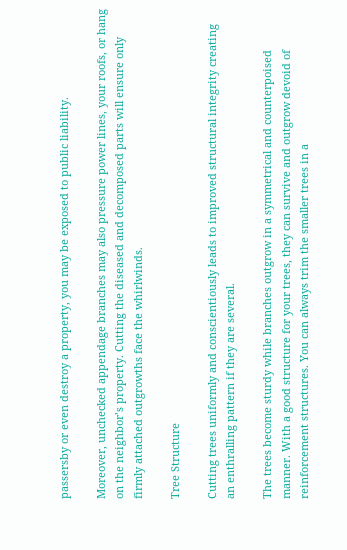passersby or even destroy a property, you may be exposed to public liability.

Moreover, unchecked appendage branches may also pressure power lines, your roofs, or hang on the neighbor’s property. Cutting the diseased and decomposed parts will ensure only firmly attached outgrowths face the whirlwinds.

Tree Structure

Cutting trees uniformly and conscientiously leads to improved structural integrity creating an enthralling pattern if they are several.

The trees become sturdy while branches outgrow in a symmetrical and counterpoised manner. With a good structure for your trees, they can survive and outgrow devoid of reinforcement structures. You can always trim the smaller trees in a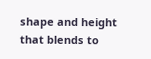shape and height that blends to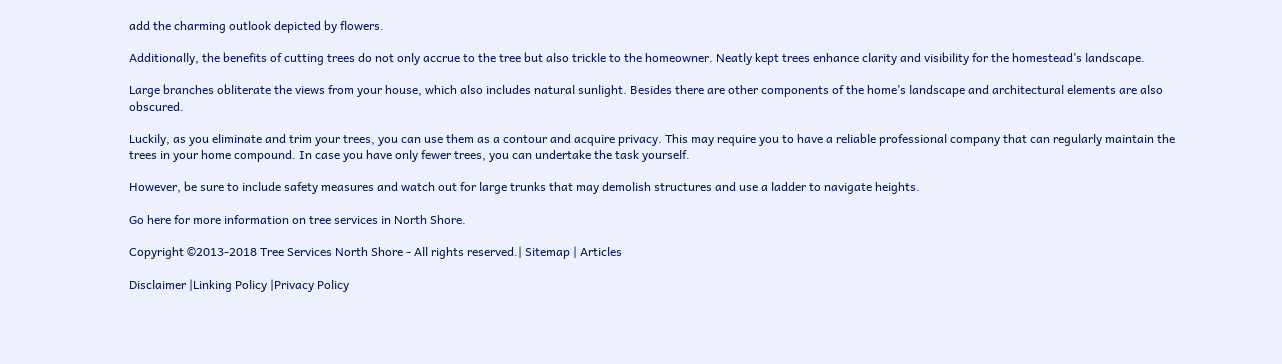add the charming outlook depicted by flowers.

Additionally, the benefits of cutting trees do not only accrue to the tree but also trickle to the homeowner. Neatly kept trees enhance clarity and visibility for the homestead’s landscape.

Large branches obliterate the views from your house, which also includes natural sunlight. Besides there are other components of the home’s landscape and architectural elements are also obscured.

Luckily, as you eliminate and trim your trees, you can use them as a contour and acquire privacy. This may require you to have a reliable professional company that can regularly maintain the trees in your home compound. In case you have only fewer trees, you can undertake the task yourself.

However, be sure to include safety measures and watch out for large trunks that may demolish structures and use a ladder to navigate heights.

Go here for more information on tree services in North Shore.

Copyright ©2013-2018 Tree Services North Shore - All rights reserved.| Sitemap | Articles

Disclaimer |Linking Policy |Privacy Policy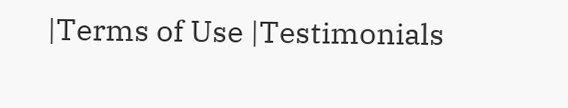|Terms of Use |Testimonials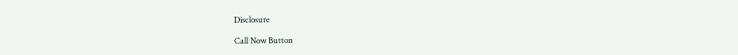Disclosure

Call Now Button